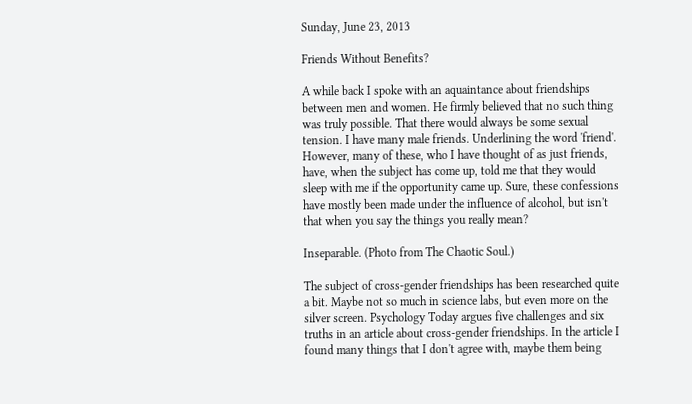Sunday, June 23, 2013

Friends Without Benefits?

A while back I spoke with an aquaintance about friendships between men and women. He firmly believed that no such thing was truly possible. That there would always be some sexual tension. I have many male friends. Underlining the word 'friend'. However, many of these, who I have thought of as just friends, have, when the subject has come up, told me that they would sleep with me if the opportunity came up. Sure, these confessions have mostly been made under the influence of alcohol, but isn't that when you say the things you really mean?

Inseparable. (Photo from The Chaotic Soul.)

The subject of cross-gender friendships has been researched quite a bit. Maybe not so much in science labs, but even more on the silver screen. Psychology Today argues five challenges and six truths in an article about cross-gender friendships. In the article I found many things that I don't agree with, maybe them being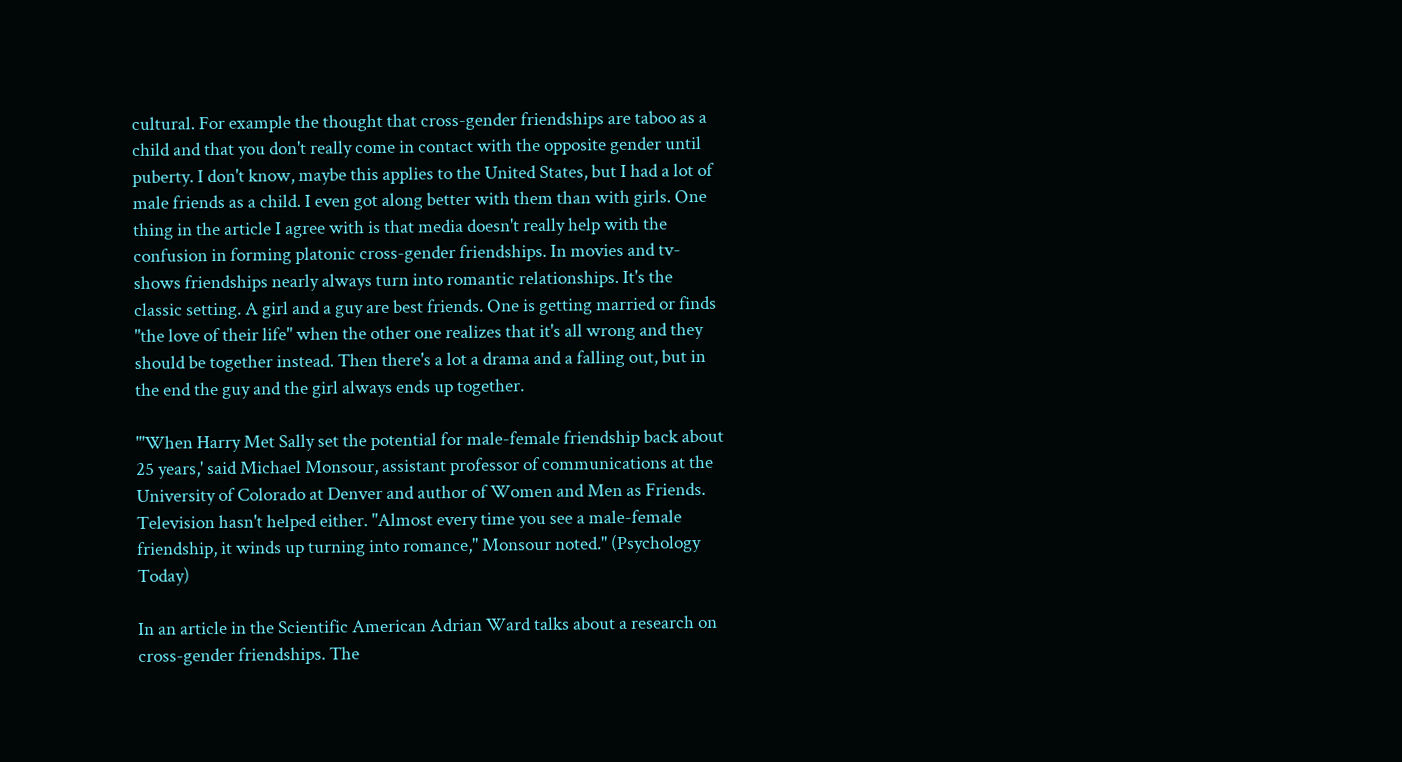cultural. For example the thought that cross-gender friendships are taboo as a child and that you don't really come in contact with the opposite gender until puberty. I don't know, maybe this applies to the United States, but I had a lot of male friends as a child. I even got along better with them than with girls. One thing in the article I agree with is that media doesn't really help with the confusion in forming platonic cross-gender friendships. In movies and tv-shows friendships nearly always turn into romantic relationships. It's the classic setting. A girl and a guy are best friends. One is getting married or finds "the love of their life" when the other one realizes that it's all wrong and they should be together instead. Then there's a lot a drama and a falling out, but in the end the guy and the girl always ends up together.

"'When Harry Met Sally set the potential for male-female friendship back about 25 years,' said Michael Monsour, assistant professor of communications at the University of Colorado at Denver and author of Women and Men as Friends. Television hasn't helped either. "Almost every time you see a male-female friendship, it winds up turning into romance," Monsour noted." (Psychology Today)

In an article in the Scientific American Adrian Ward talks about a research on cross-gender friendships. The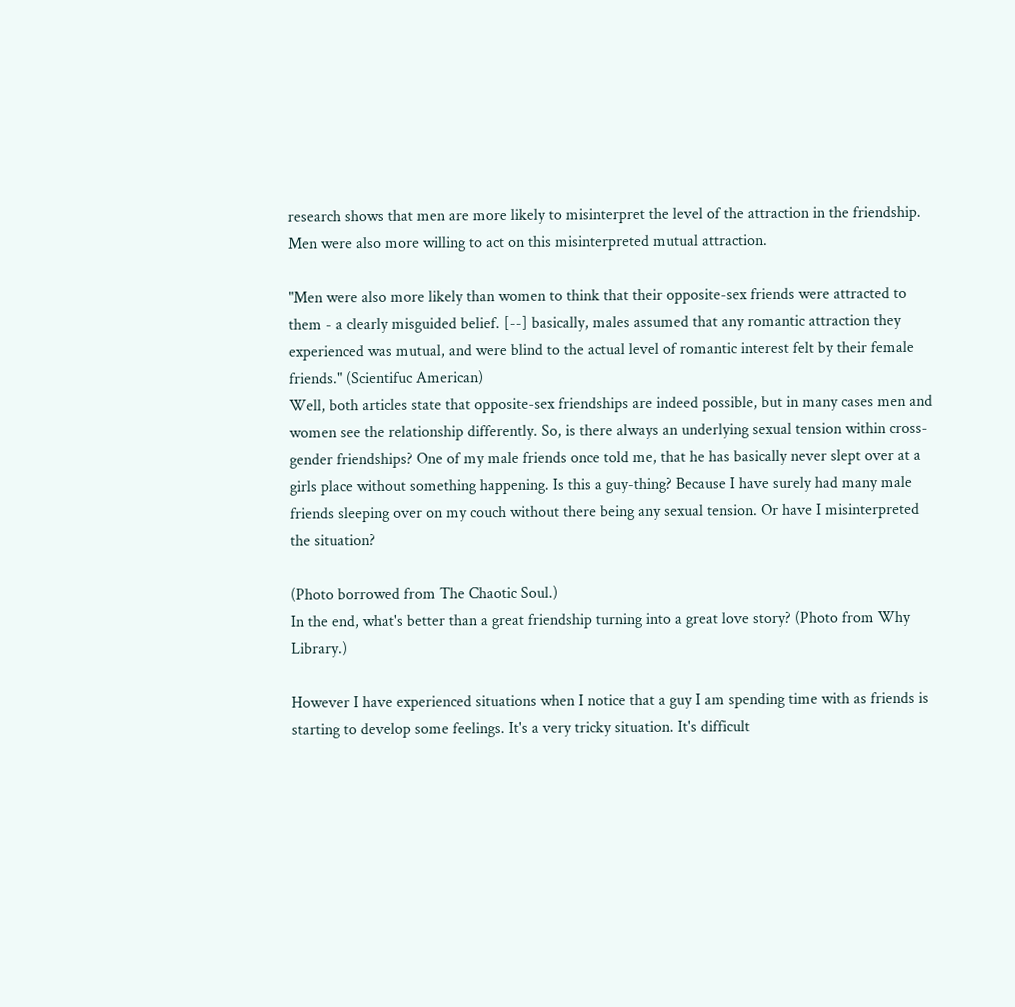research shows that men are more likely to misinterpret the level of the attraction in the friendship. Men were also more willing to act on this misinterpreted mutual attraction.

"Men were also more likely than women to think that their opposite-sex friends were attracted to them - a clearly misguided belief. [--] basically, males assumed that any romantic attraction they experienced was mutual, and were blind to the actual level of romantic interest felt by their female friends." (Scientifuc American)
Well, both articles state that opposite-sex friendships are indeed possible, but in many cases men and women see the relationship differently. So, is there always an underlying sexual tension within cross-gender friendships? One of my male friends once told me, that he has basically never slept over at a girls place without something happening. Is this a guy-thing? Because I have surely had many male friends sleeping over on my couch without there being any sexual tension. Or have I misinterpreted the situation?

(Photo borrowed from The Chaotic Soul.)
In the end, what's better than a great friendship turning into a great love story? (Photo from Why Library.)

However I have experienced situations when I notice that a guy I am spending time with as friends is starting to develop some feelings. It's a very tricky situation. It's difficult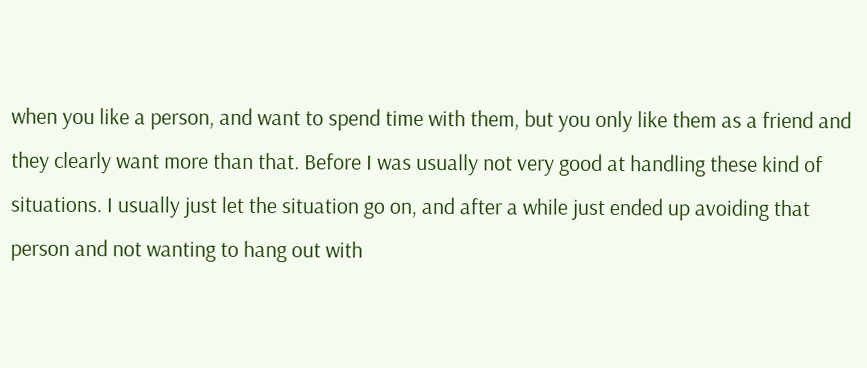when you like a person, and want to spend time with them, but you only like them as a friend and they clearly want more than that. Before I was usually not very good at handling these kind of situations. I usually just let the situation go on, and after a while just ended up avoiding that person and not wanting to hang out with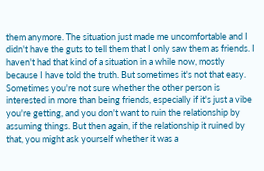them anymore. The situation just made me uncomfortable and I didn't have the guts to tell them that I only saw them as friends. I haven't had that kind of a situation in a while now, mostly because I have told the truth. But sometimes it's not that easy. Sometimes you're not sure whether the other person is interested in more than being friends, especially if it's just a vibe you're getting, and you don't want to ruin the relationship by assuming things. But then again, if the relationship it ruined by that, you might ask yourself whether it was a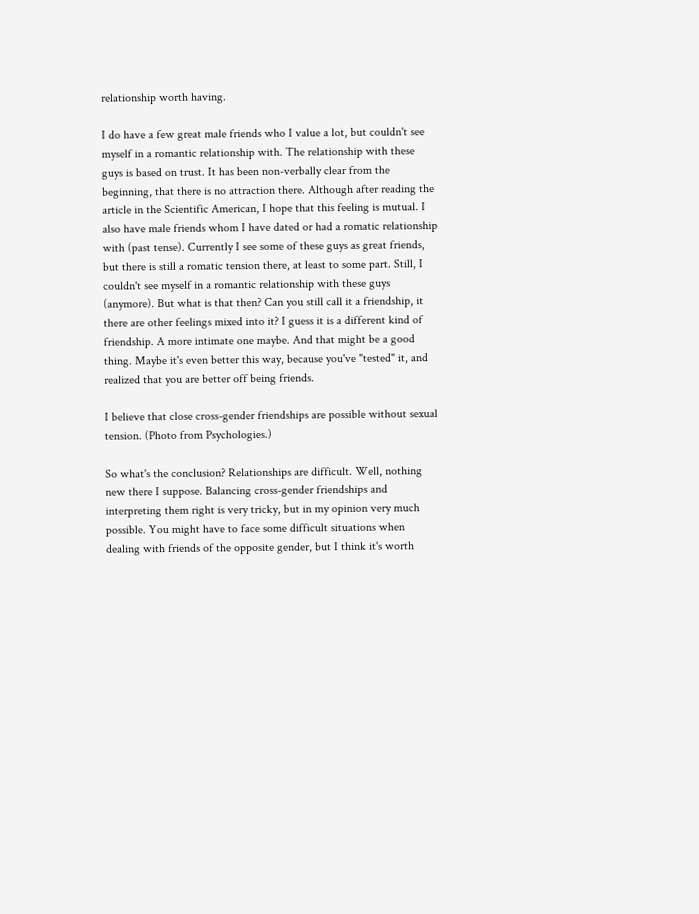relationship worth having.

I do have a few great male friends who I value a lot, but couldn't see myself in a romantic relationship with. The relationship with these guys is based on trust. It has been non-verbally clear from the beginning, that there is no attraction there. Although after reading the article in the Scientific American, I hope that this feeling is mutual. I also have male friends whom I have dated or had a romatic relationship with (past tense). Currently I see some of these guys as great friends, but there is still a romatic tension there, at least to some part. Still, I couldn't see myself in a romantic relationship with these guys (anymore). But what is that then? Can you still call it a friendship, it there are other feelings mixed into it? I guess it is a different kind of friendship. A more intimate one maybe. And that might be a good thing. Maybe it's even better this way, because you've "tested" it, and realized that you are better off being friends.

I believe that close cross-gender friendships are possible without sexual tension. (Photo from Psychologies.)

So what's the conclusion? Relationships are difficult. Well, nothing new there I suppose. Balancing cross-gender friendships and interpreting them right is very tricky, but in my opinion very much possible. You might have to face some difficult situations when dealing with friends of the opposite gender, but I think it's worth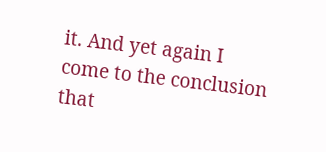it. And yet again I come to the conclusion that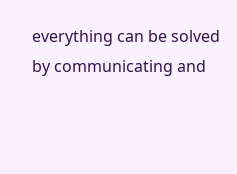everything can be solved by communicating and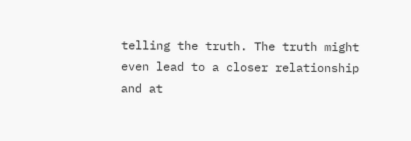telling the truth. The truth might even lead to a closer relationship and at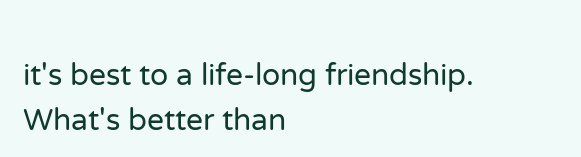it's best to a life-long friendship. What's better than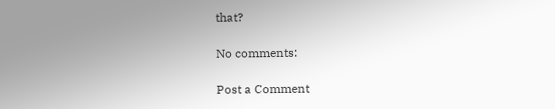that?

No comments:

Post a Comment